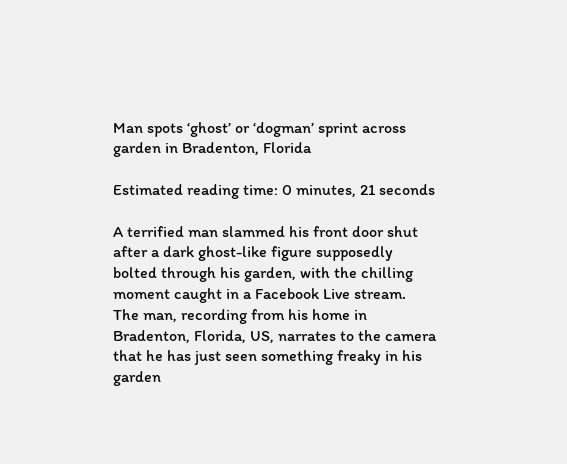Man spots ‘ghost’ or ‘dogman’ sprint across garden in Bradenton, Florida

Estimated reading time: 0 minutes, 21 seconds

A terrified man slammed his front door shut after a dark ghost-like figure supposedly bolted through his garden, with the chilling moment caught in a Facebook Live stream.
The man, recording from his home in Bradenton, Florida, US, narrates to the camera that he has just seen something freaky in his garden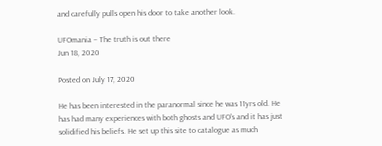and carefully pulls open his door to take another look.

UFOmania – The truth is out there
Jun 18, 2020

Posted on July 17, 2020

He has been interested in the paranormal since he was 11yrs old. He has had many experiences with both ghosts and UFO's and it has just solidified his beliefs. He set up this site to catalogue as much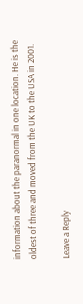information about the paranormal in one location. He is the oldest of three and moved from the UK to the USA in 2001.

Leave a Reply